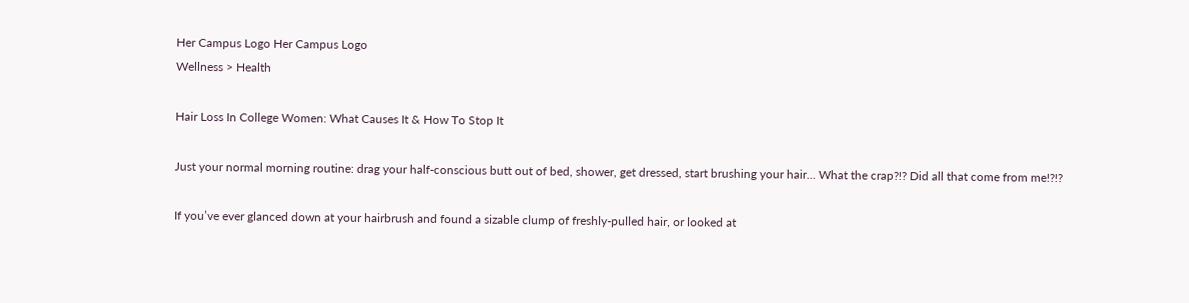Her Campus Logo Her Campus Logo
Wellness > Health

Hair Loss In College Women: What Causes It & How To Stop It

Just your normal morning routine: drag your half-conscious butt out of bed, shower, get dressed, start brushing your hair… What the crap?!? Did all that come from me!?!?

If you’ve ever glanced down at your hairbrush and found a sizable clump of freshly-pulled hair, or looked at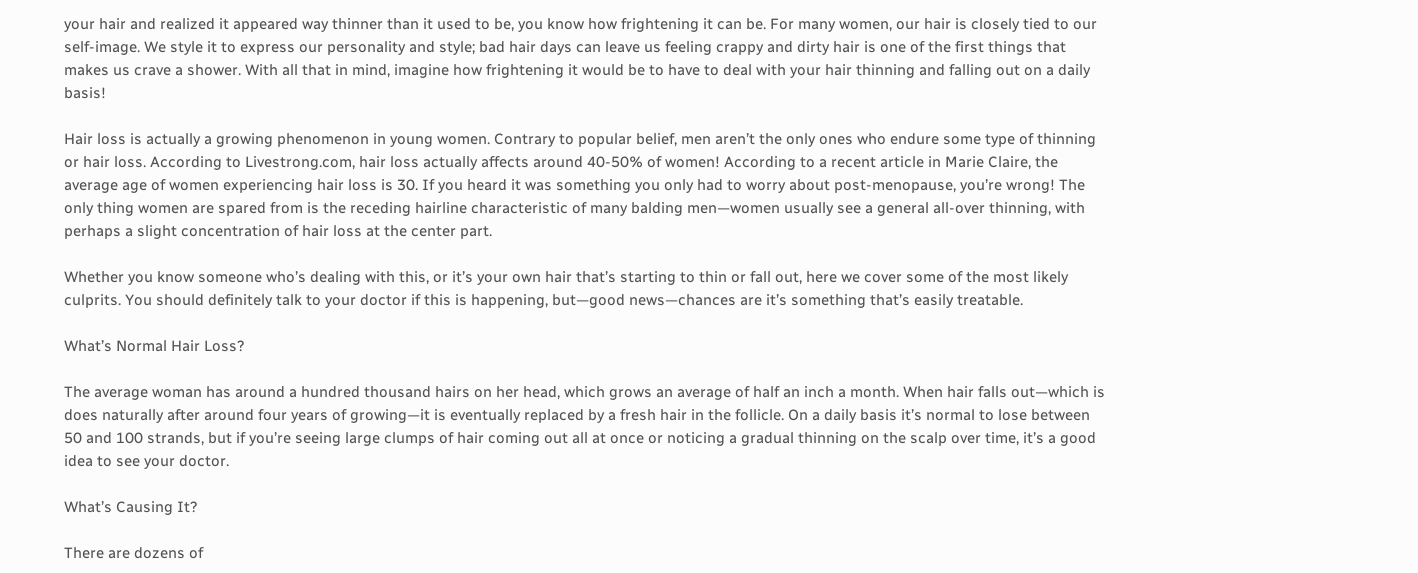your hair and realized it appeared way thinner than it used to be, you know how frightening it can be. For many women, our hair is closely tied to our self-image. We style it to express our personality and style; bad hair days can leave us feeling crappy and dirty hair is one of the first things that makes us crave a shower. With all that in mind, imagine how frightening it would be to have to deal with your hair thinning and falling out on a daily basis!

Hair loss is actually a growing phenomenon in young women. Contrary to popular belief, men aren’t the only ones who endure some type of thinning or hair loss. According to Livestrong.com, hair loss actually affects around 40-50% of women! According to a recent article in Marie Claire, the average age of women experiencing hair loss is 30. If you heard it was something you only had to worry about post-menopause, you’re wrong! The only thing women are spared from is the receding hairline characteristic of many balding men—women usually see a general all-over thinning, with perhaps a slight concentration of hair loss at the center part.

Whether you know someone who’s dealing with this, or it’s your own hair that’s starting to thin or fall out, here we cover some of the most likely culprits. You should definitely talk to your doctor if this is happening, but—good news—chances are it’s something that’s easily treatable.

What’s Normal Hair Loss?

The average woman has around a hundred thousand hairs on her head, which grows an average of half an inch a month. When hair falls out—which is does naturally after around four years of growing—it is eventually replaced by a fresh hair in the follicle. On a daily basis it’s normal to lose between 50 and 100 strands, but if you’re seeing large clumps of hair coming out all at once or noticing a gradual thinning on the scalp over time, it’s a good idea to see your doctor.

What’s Causing It?

There are dozens of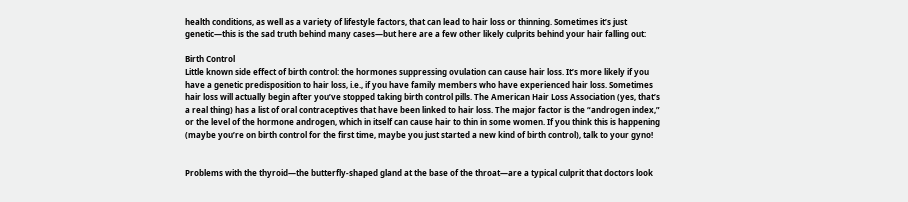health conditions, as well as a variety of lifestyle factors, that can lead to hair loss or thinning. Sometimes it’s just genetic—this is the sad truth behind many cases—but here are a few other likely culprits behind your hair falling out:

Birth Control
Little known side effect of birth control: the hormones suppressing ovulation can cause hair loss. It’s more likely if you have a genetic predisposition to hair loss, i.e., if you have family members who have experienced hair loss. Sometimes hair loss will actually begin after you’ve stopped taking birth control pills. The American Hair Loss Association (yes, that’s a real thing) has a list of oral contraceptives that have been linked to hair loss. The major factor is the “androgen index,” or the level of the hormone androgen, which in itself can cause hair to thin in some women. If you think this is happening (maybe you’re on birth control for the first time, maybe you just started a new kind of birth control), talk to your gyno!


Problems with the thyroid—the butterfly-shaped gland at the base of the throat—are a typical culprit that doctors look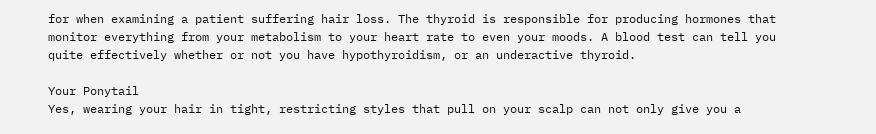for when examining a patient suffering hair loss. The thyroid is responsible for producing hormones that monitor everything from your metabolism to your heart rate to even your moods. A blood test can tell you quite effectively whether or not you have hypothyroidism, or an underactive thyroid.

Your Ponytail
Yes, wearing your hair in tight, restricting styles that pull on your scalp can not only give you a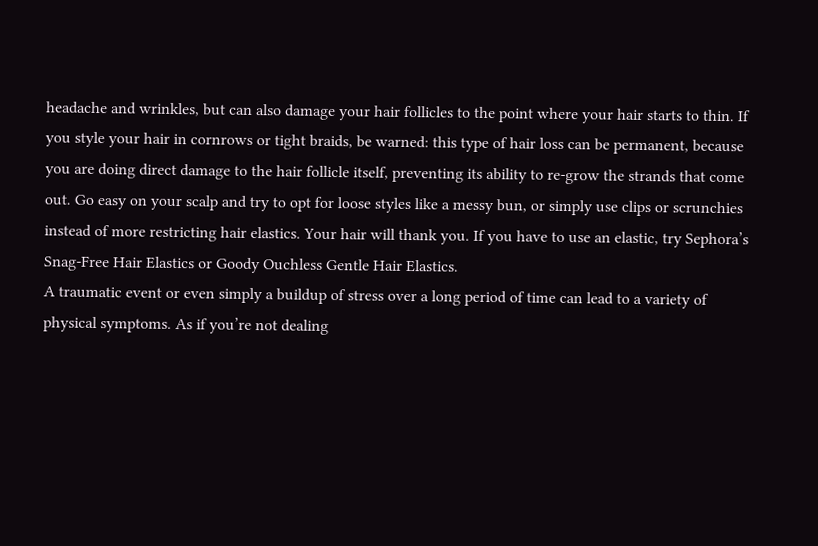headache and wrinkles, but can also damage your hair follicles to the point where your hair starts to thin. If you style your hair in cornrows or tight braids, be warned: this type of hair loss can be permanent, because you are doing direct damage to the hair follicle itself, preventing its ability to re-grow the strands that come out. Go easy on your scalp and try to opt for loose styles like a messy bun, or simply use clips or scrunchies instead of more restricting hair elastics. Your hair will thank you. If you have to use an elastic, try Sephora’s Snag-Free Hair Elastics or Goody Ouchless Gentle Hair Elastics.
A traumatic event or even simply a buildup of stress over a long period of time can lead to a variety of physical symptoms. As if you’re not dealing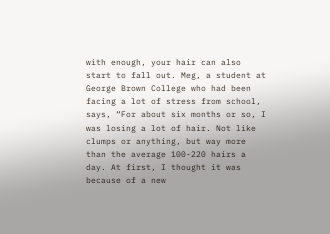with enough, your hair can also start to fall out. Meg, a student at George Brown College who had been facing a lot of stress from school, says, “For about six months or so, I was losing a lot of hair. Not like clumps or anything, but way more than the average 100-220 hairs a day. At first, I thought it was because of a new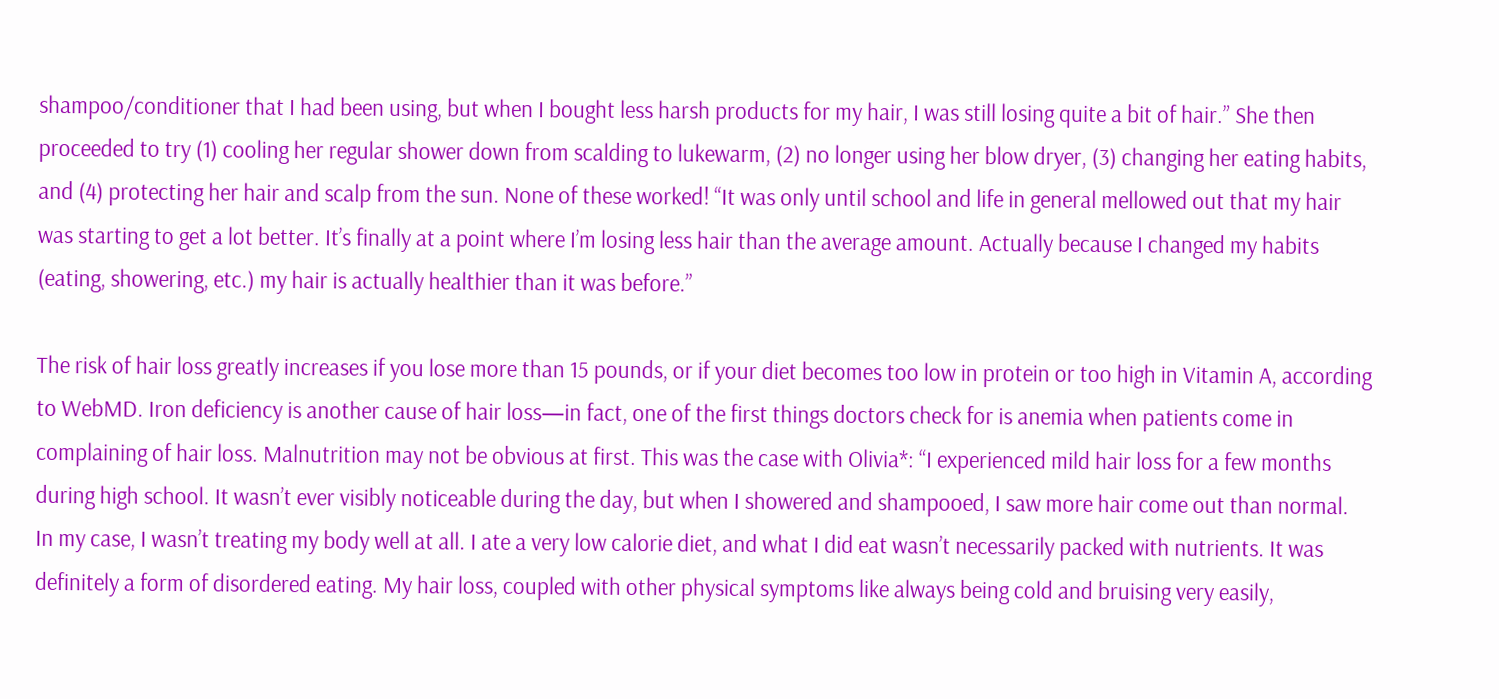shampoo/conditioner that I had been using, but when I bought less harsh products for my hair, I was still losing quite a bit of hair.” She then proceeded to try (1) cooling her regular shower down from scalding to lukewarm, (2) no longer using her blow dryer, (3) changing her eating habits, and (4) protecting her hair and scalp from the sun. None of these worked! “It was only until school and life in general mellowed out that my hair was starting to get a lot better. It’s finally at a point where I’m losing less hair than the average amount. Actually because I changed my habits (eating, showering, etc.) my hair is actually healthier than it was before.”

The risk of hair loss greatly increases if you lose more than 15 pounds, or if your diet becomes too low in protein or too high in Vitamin A, according to WebMD. Iron deficiency is another cause of hair loss—in fact, one of the first things doctors check for is anemia when patients come in complaining of hair loss. Malnutrition may not be obvious at first. This was the case with Olivia*: “I experienced mild hair loss for a few months during high school. It wasn’t ever visibly noticeable during the day, but when I showered and shampooed, I saw more hair come out than normal. In my case, I wasn’t treating my body well at all. I ate a very low calorie diet, and what I did eat wasn’t necessarily packed with nutrients. It was definitely a form of disordered eating. My hair loss, coupled with other physical symptoms like always being cold and bruising very easily,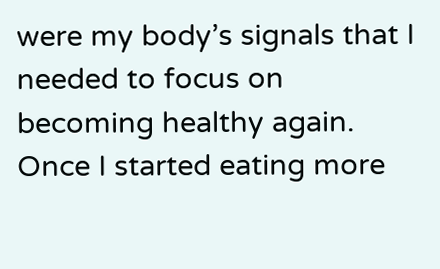were my body’s signals that I needed to focus on becoming healthy again. Once I started eating more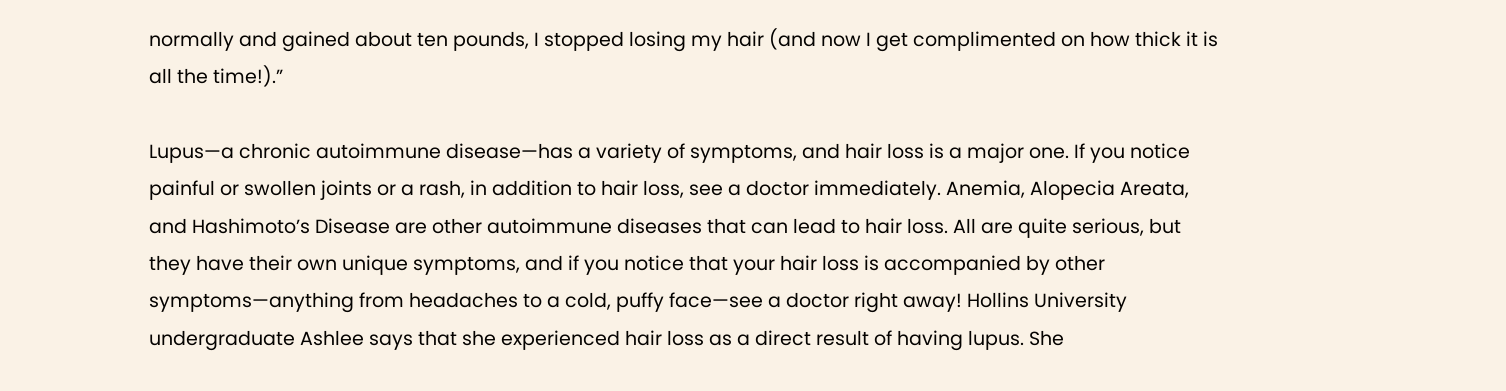normally and gained about ten pounds, I stopped losing my hair (and now I get complimented on how thick it is all the time!).”

Lupus—a chronic autoimmune disease—has a variety of symptoms, and hair loss is a major one. If you notice painful or swollen joints or a rash, in addition to hair loss, see a doctor immediately. Anemia, Alopecia Areata, and Hashimoto’s Disease are other autoimmune diseases that can lead to hair loss. All are quite serious, but they have their own unique symptoms, and if you notice that your hair loss is accompanied by other symptoms—anything from headaches to a cold, puffy face—see a doctor right away! Hollins University undergraduate Ashlee says that she experienced hair loss as a direct result of having lupus. She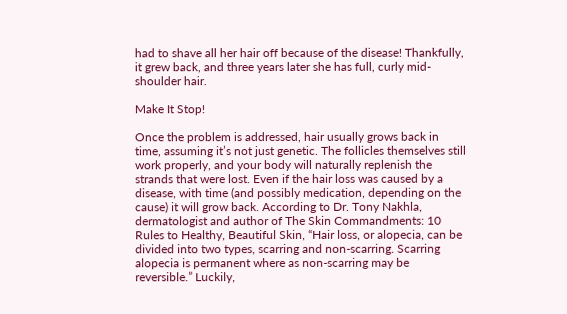had to shave all her hair off because of the disease! Thankfully, it grew back, and three years later she has full, curly mid-shoulder hair.

Make It Stop!

Once the problem is addressed, hair usually grows back in time, assuming it’s not just genetic. The follicles themselves still work properly, and your body will naturally replenish the strands that were lost. Even if the hair loss was caused by a disease, with time (and possibly medication, depending on the cause) it will grow back. According to Dr. Tony Nakhla, dermatologist and author of The Skin Commandments: 10 Rules to Healthy, Beautiful Skin, “Hair loss, or alopecia, can be divided into two types, scarring and non-scarring. Scarring alopecia is permanent where as non-scarring may be reversible.” Luckily,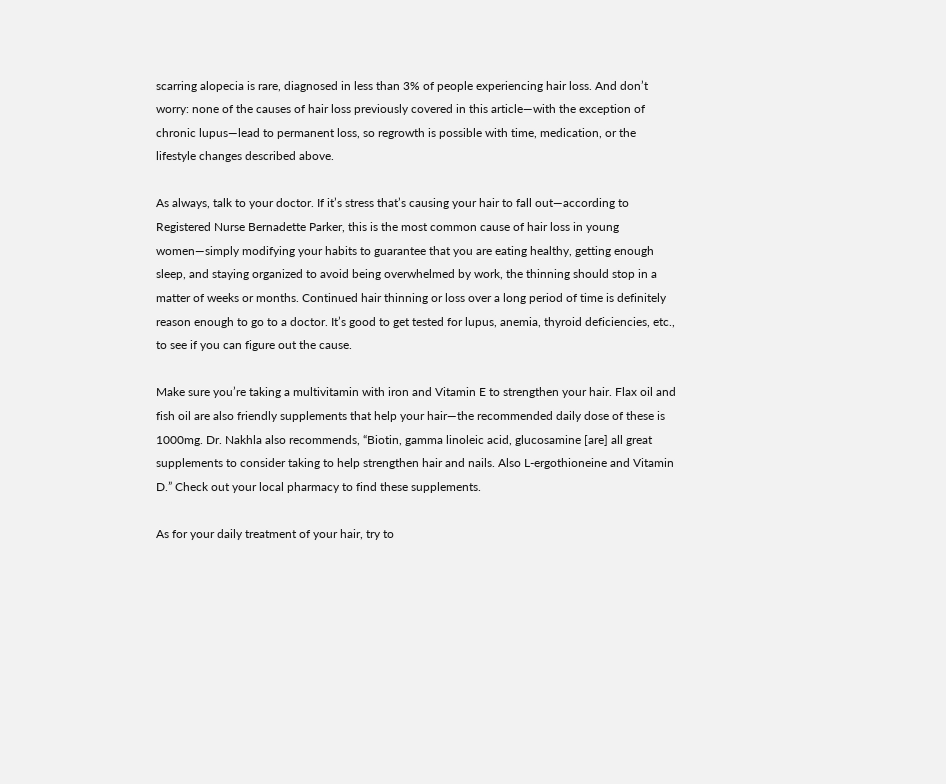scarring alopecia is rare, diagnosed in less than 3% of people experiencing hair loss. And don’t worry: none of the causes of hair loss previously covered in this article—with the exception of chronic lupus—lead to permanent loss, so regrowth is possible with time, medication, or the lifestyle changes described above.

As always, talk to your doctor. If it’s stress that’s causing your hair to fall out—according to Registered Nurse Bernadette Parker, this is the most common cause of hair loss in young women—simply modifying your habits to guarantee that you are eating healthy, getting enough sleep, and staying organized to avoid being overwhelmed by work, the thinning should stop in a matter of weeks or months. Continued hair thinning or loss over a long period of time is definitely reason enough to go to a doctor. It’s good to get tested for lupus, anemia, thyroid deficiencies, etc., to see if you can figure out the cause.

Make sure you’re taking a multivitamin with iron and Vitamin E to strengthen your hair. Flax oil and fish oil are also friendly supplements that help your hair—the recommended daily dose of these is 1000mg. Dr. Nakhla also recommends, “Biotin, gamma linoleic acid, glucosamine [are] all great supplements to consider taking to help strengthen hair and nails. Also L-ergothioneine and Vitamin D.” Check out your local pharmacy to find these supplements.

As for your daily treatment of your hair, try to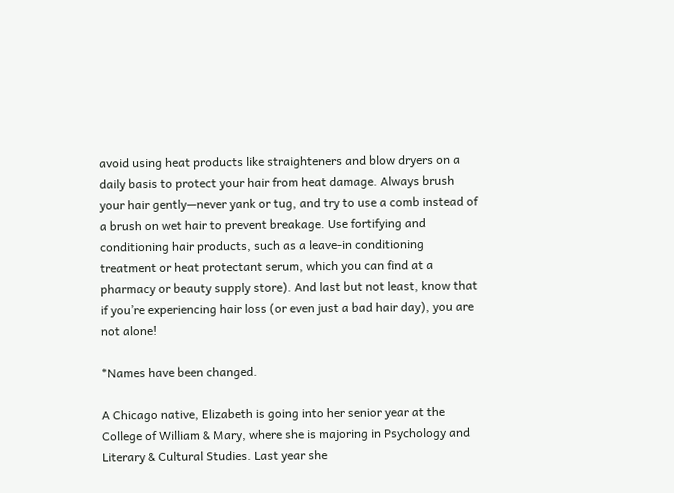avoid using heat products like straighteners and blow dryers on a daily basis to protect your hair from heat damage. Always brush your hair gently—never yank or tug, and try to use a comb instead of a brush on wet hair to prevent breakage. Use fortifying and conditioning hair products, such as a leave-in conditioning treatment or heat protectant serum, which you can find at a pharmacy or beauty supply store). And last but not least, know that if you’re experiencing hair loss (or even just a bad hair day), you are not alone!

*Names have been changed.

A Chicago native, Elizabeth is going into her senior year at the College of William & Mary, where she is majoring in Psychology and Literary & Cultural Studies. Last year she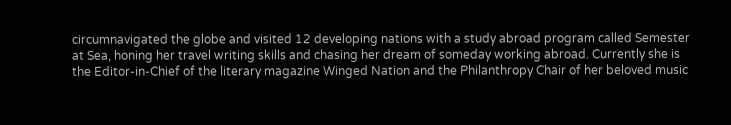circumnavigated the globe and visited 12 developing nations with a study abroad program called Semester at Sea, honing her travel writing skills and chasing her dream of someday working abroad. Currently she is the Editor-in-Chief of the literary magazine Winged Nation and the Philanthropy Chair of her beloved music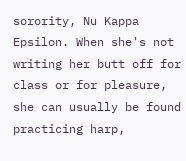sorority, Nu Kappa Epsilon. When she's not writing her butt off for class or for pleasure, she can usually be found practicing harp,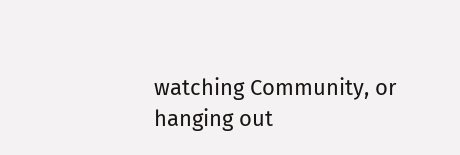watching Community, or hanging out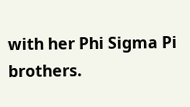with her Phi Sigma Pi brothers.